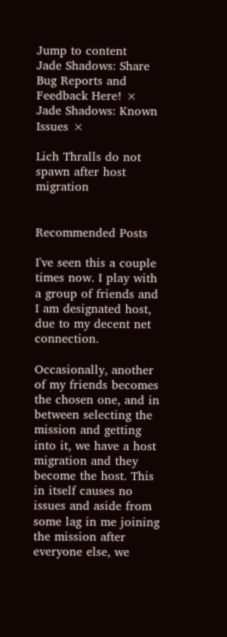Jump to content
Jade Shadows: Share Bug Reports and Feedback Here! ×
Jade Shadows: Known Issues ×

Lich Thralls do not spawn after host migration


Recommended Posts

I've seen this a couple times now. I play with a group of friends and I am designated host, due to my decent net connection.

Occasionally, another of my friends becomes the chosen one, and in between selecting the mission and getting into it, we have a host migration and they become the host. This in itself causes no issues and aside from some lag in me joining the mission after everyone else, we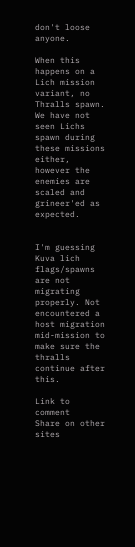don't loose anyone.

When this happens on a Lich mission variant, no Thralls spawn. We have not seen Lichs spawn during these missions either, however the enemies are scaled and grineer'ed as expected.


I'm guessing Kuva lich flags/spawns are not migrating properly. Not encountered a host migration mid-mission to make sure the thralls continue after this.

Link to comment
Share on other sites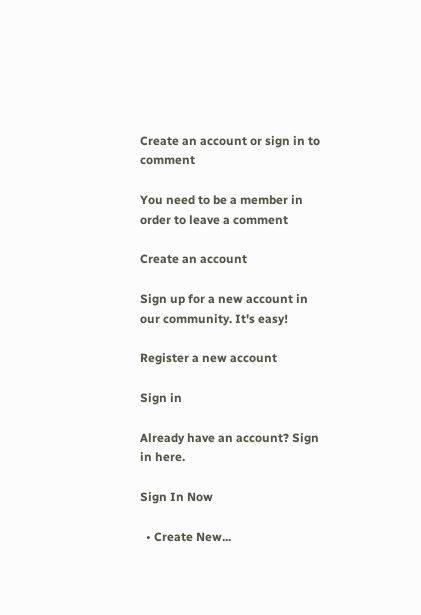Create an account or sign in to comment

You need to be a member in order to leave a comment

Create an account

Sign up for a new account in our community. It's easy!

Register a new account

Sign in

Already have an account? Sign in here.

Sign In Now

  • Create New...